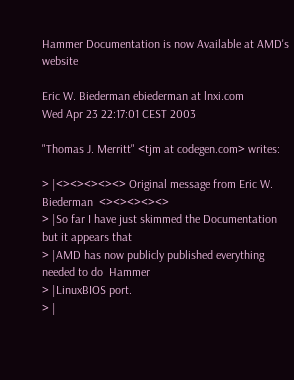Hammer Documentation is now Available at AMD's website

Eric W. Biederman ebiederman at lnxi.com
Wed Apr 23 22:17:01 CEST 2003

"Thomas J. Merritt" <tjm at codegen.com> writes:

> |<><><><><> Original message from Eric W. Biederman  <><><><><>
> |So far I have just skimmed the Documentation but it appears that
> |AMD has now publicly published everything needed to do  Hammer
> |LinuxBIOS port.
> |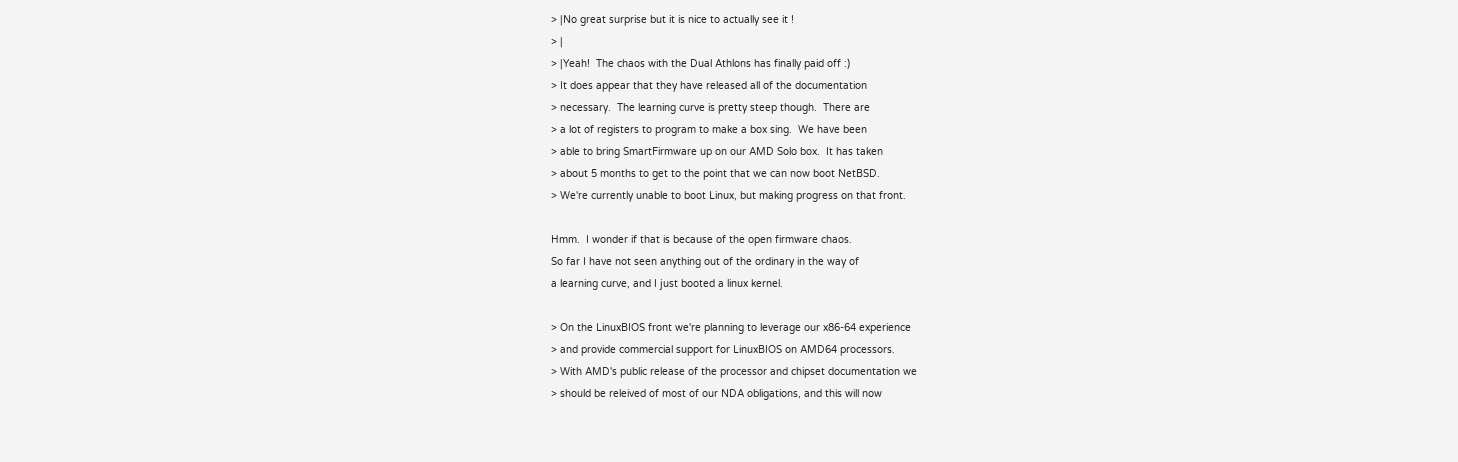> |No great surprise but it is nice to actually see it !
> |
> |Yeah!  The chaos with the Dual Athlons has finally paid off :)
> It does appear that they have released all of the documentation
> necessary.  The learning curve is pretty steep though.  There are
> a lot of registers to program to make a box sing.  We have been
> able to bring SmartFirmware up on our AMD Solo box.  It has taken
> about 5 months to get to the point that we can now boot NetBSD.
> We're currently unable to boot Linux, but making progress on that front.

Hmm.  I wonder if that is because of the open firmware chaos.
So far I have not seen anything out of the ordinary in the way of
a learning curve, and I just booted a linux kernel.

> On the LinuxBIOS front we're planning to leverage our x86-64 experience
> and provide commercial support for LinuxBIOS on AMD64 processors.
> With AMD's public release of the processor and chipset documentation we
> should be releived of most of our NDA obligations, and this will now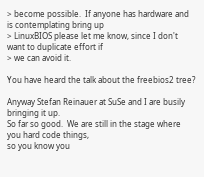> become possible.  If anyone has hardware and is contemplating bring up
> LinuxBIOS please let me know, since I don't want to duplicate effort if
> we can avoid it.

You have heard the talk about the freebios2 tree?

Anyway Stefan Reinauer at SuSe and I are busily bringing it up.
So far so good.  We are still in the stage where you hard code things,
so you know you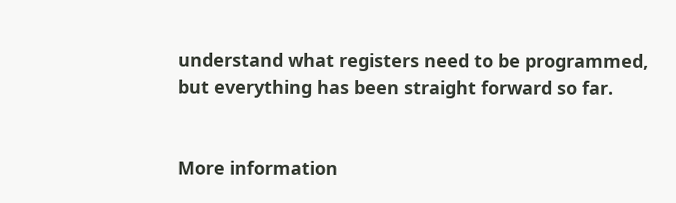understand what registers need to be programmed,
but everything has been straight forward so far.


More information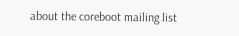about the coreboot mailing list